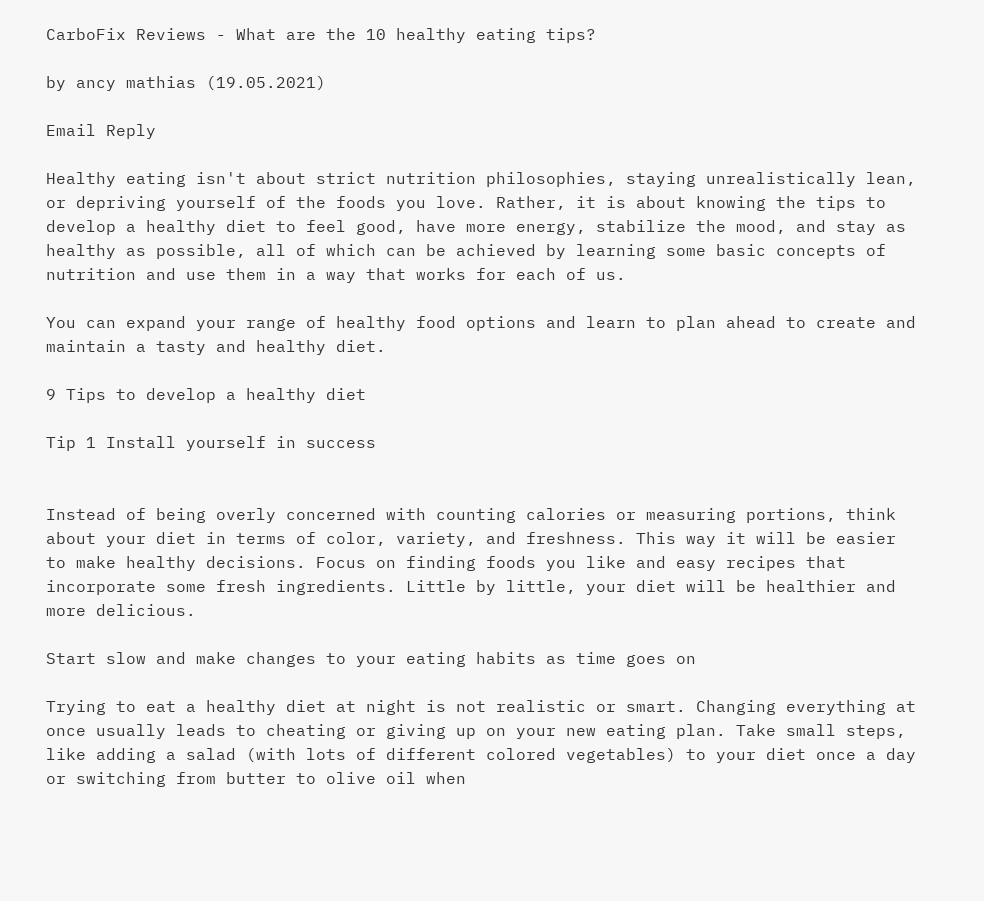CarboFix Reviews - What are the 10 healthy eating tips?

by ancy mathias (19.05.2021)

Email Reply

Healthy eating isn't about strict nutrition philosophies, staying unrealistically lean, or depriving yourself of the foods you love. Rather, it is about knowing the tips to develop a healthy diet to feel good, have more energy, stabilize the mood, and stay as healthy as possible, all of which can be achieved by learning some basic concepts of nutrition and use them in a way that works for each of us.

You can expand your range of healthy food options and learn to plan ahead to create and maintain a tasty and healthy diet.

9 Tips to develop a healthy diet

Tip 1 Install yourself in success


Instead of being overly concerned with counting calories or measuring portions, think about your diet in terms of color, variety, and freshness. This way it will be easier to make healthy decisions. Focus on finding foods you like and easy recipes that incorporate some fresh ingredients. Little by little, your diet will be healthier and more delicious.

Start slow and make changes to your eating habits as time goes on

Trying to eat a healthy diet at night is not realistic or smart. Changing everything at once usually leads to cheating or giving up on your new eating plan. Take small steps, like adding a salad (with lots of different colored vegetables) to your diet once a day or switching from butter to olive oil when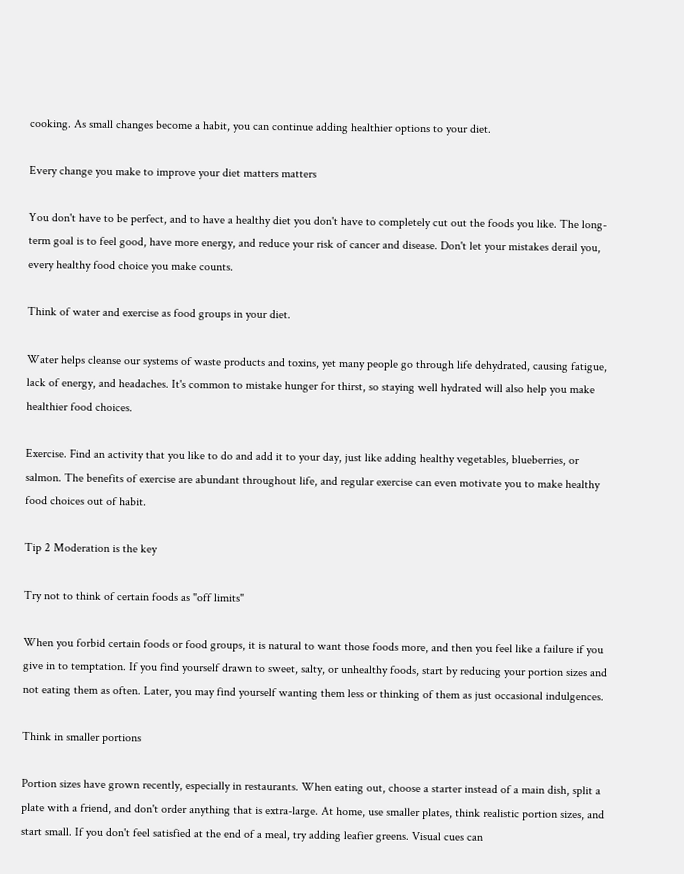cooking. As small changes become a habit, you can continue adding healthier options to your diet.

Every change you make to improve your diet matters matters

You don't have to be perfect, and to have a healthy diet you don't have to completely cut out the foods you like. The long-term goal is to feel good, have more energy, and reduce your risk of cancer and disease. Don't let your mistakes derail you, every healthy food choice you make counts.

Think of water and exercise as food groups in your diet.

Water helps cleanse our systems of waste products and toxins, yet many people go through life dehydrated, causing fatigue, lack of energy, and headaches. It's common to mistake hunger for thirst, so staying well hydrated will also help you make healthier food choices.

Exercise. Find an activity that you like to do and add it to your day, just like adding healthy vegetables, blueberries, or salmon. The benefits of exercise are abundant throughout life, and regular exercise can even motivate you to make healthy food choices out of habit.

Tip 2 Moderation is the key

Try not to think of certain foods as "off limits"

When you forbid certain foods or food groups, it is natural to want those foods more, and then you feel like a failure if you give in to temptation. If you find yourself drawn to sweet, salty, or unhealthy foods, start by reducing your portion sizes and not eating them as often. Later, you may find yourself wanting them less or thinking of them as just occasional indulgences.

Think in smaller portions

Portion sizes have grown recently, especially in restaurants. When eating out, choose a starter instead of a main dish, split a plate with a friend, and don't order anything that is extra-large. At home, use smaller plates, think realistic portion sizes, and start small. If you don't feel satisfied at the end of a meal, try adding leafier greens. Visual cues can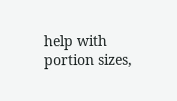help with portion sizes,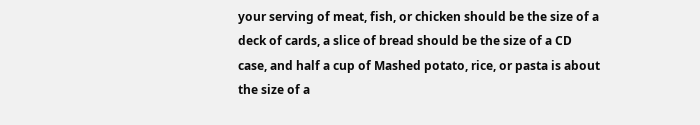your serving of meat, fish, or chicken should be the size of a deck of cards, a slice of bread should be the size of a CD case, and half a cup of Mashed potato, rice, or pasta is about the size of a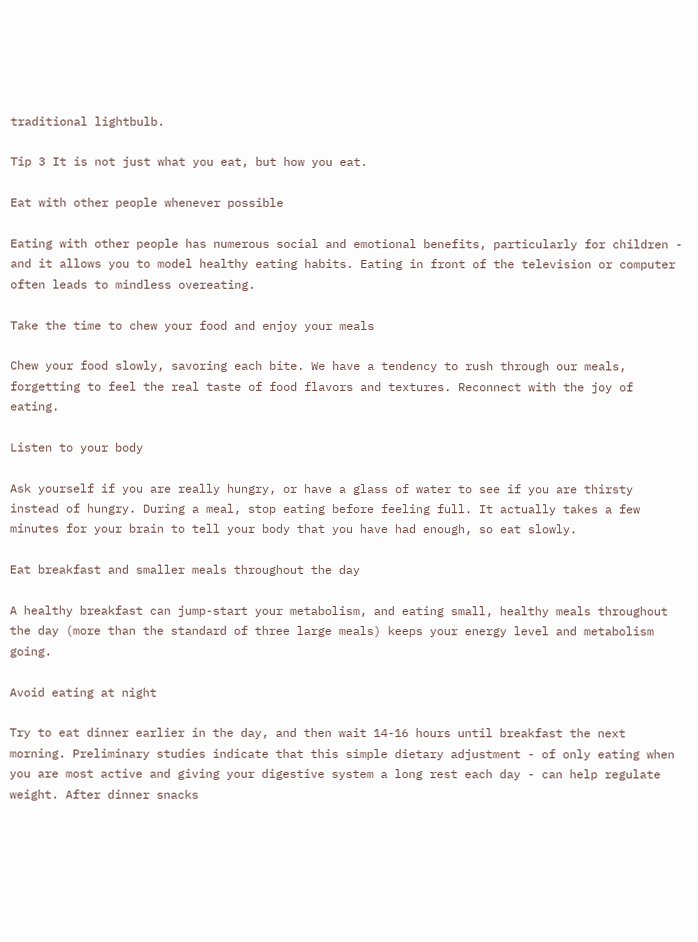traditional lightbulb.

Tip 3 It is not just what you eat, but how you eat.

Eat with other people whenever possible

Eating with other people has numerous social and emotional benefits, particularly for children - and it allows you to model healthy eating habits. Eating in front of the television or computer often leads to mindless overeating.

Take the time to chew your food and enjoy your meals

Chew your food slowly, savoring each bite. We have a tendency to rush through our meals, forgetting to feel the real taste of food flavors and textures. Reconnect with the joy of eating.

Listen to your body

Ask yourself if you are really hungry, or have a glass of water to see if you are thirsty instead of hungry. During a meal, stop eating before feeling full. It actually takes a few minutes for your brain to tell your body that you have had enough, so eat slowly.

Eat breakfast and smaller meals throughout the day

A healthy breakfast can jump-start your metabolism, and eating small, healthy meals throughout the day (more than the standard of three large meals) keeps your energy level and metabolism going.

Avoid eating at night

Try to eat dinner earlier in the day, and then wait 14-16 hours until breakfast the next morning. Preliminary studies indicate that this simple dietary adjustment - of only eating when you are most active and giving your digestive system a long rest each day - can help regulate weight. After dinner snacks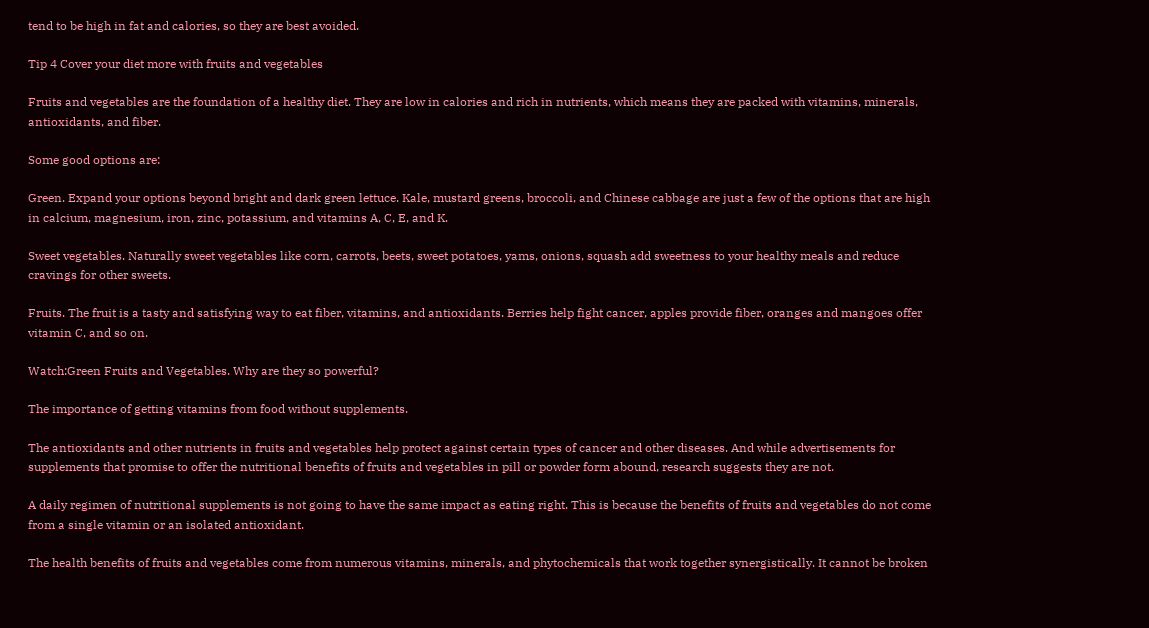tend to be high in fat and calories, so they are best avoided.

Tip 4 Cover your diet more with fruits and vegetables

Fruits and vegetables are the foundation of a healthy diet. They are low in calories and rich in nutrients, which means they are packed with vitamins, minerals, antioxidants, and fiber.

Some good options are:

Green. Expand your options beyond bright and dark green lettuce. Kale, mustard greens, broccoli, and Chinese cabbage are just a few of the options that are high in calcium, magnesium, iron, zinc, potassium, and vitamins A, C, E, and K.

Sweet vegetables. Naturally sweet vegetables like corn, carrots, beets, sweet potatoes, yams, onions, squash add sweetness to your healthy meals and reduce cravings for other sweets.

Fruits. The fruit is a tasty and satisfying way to eat fiber, vitamins, and antioxidants. Berries help fight cancer, apples provide fiber, oranges and mangoes offer vitamin C, and so on.

Watch:Green Fruits and Vegetables. Why are they so powerful?

The importance of getting vitamins from food without supplements.

The antioxidants and other nutrients in fruits and vegetables help protect against certain types of cancer and other diseases. And while advertisements for supplements that promise to offer the nutritional benefits of fruits and vegetables in pill or powder form abound, research suggests they are not.

A daily regimen of nutritional supplements is not going to have the same impact as eating right. This is because the benefits of fruits and vegetables do not come from a single vitamin or an isolated antioxidant.

The health benefits of fruits and vegetables come from numerous vitamins, minerals, and phytochemicals that work together synergistically. It cannot be broken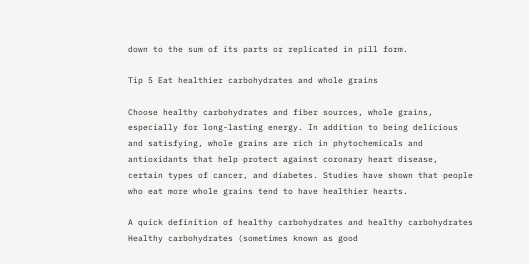down to the sum of its parts or replicated in pill form.

Tip 5 Eat healthier carbohydrates and whole grains

Choose healthy carbohydrates and fiber sources, whole grains, especially for long-lasting energy. In addition to being delicious and satisfying, whole grains are rich in phytochemicals and antioxidants that help protect against coronary heart disease, certain types of cancer, and diabetes. Studies have shown that people who eat more whole grains tend to have healthier hearts.

A quick definition of healthy carbohydrates and healthy carbohydrates Healthy carbohydrates (sometimes known as good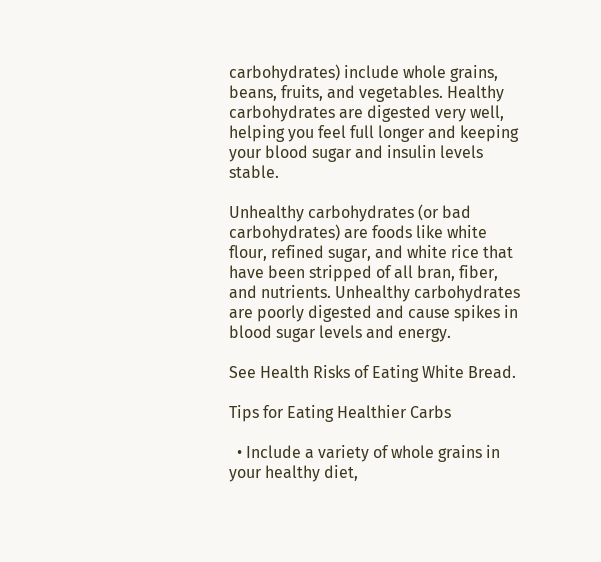carbohydrates) include whole grains, beans, fruits, and vegetables. Healthy carbohydrates are digested very well, helping you feel full longer and keeping your blood sugar and insulin levels stable.

Unhealthy carbohydrates (or bad carbohydrates) are foods like white flour, refined sugar, and white rice that have been stripped of all bran, fiber, and nutrients. Unhealthy carbohydrates are poorly digested and cause spikes in blood sugar levels and energy.

See Health Risks of Eating White Bread.

Tips for Eating Healthier Carbs

  • Include a variety of whole grains in your healthy diet,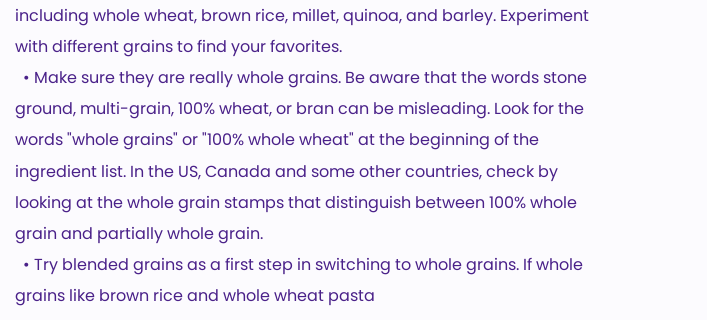including whole wheat, brown rice, millet, quinoa, and barley. Experiment with different grains to find your favorites.
  • Make sure they are really whole grains. Be aware that the words stone ground, multi-grain, 100% wheat, or bran can be misleading. Look for the words "whole grains" or "100% whole wheat" at the beginning of the ingredient list. In the US, Canada and some other countries, check by looking at the whole grain stamps that distinguish between 100% whole grain and partially whole grain.
  • Try blended grains as a first step in switching to whole grains. If whole grains like brown rice and whole wheat pasta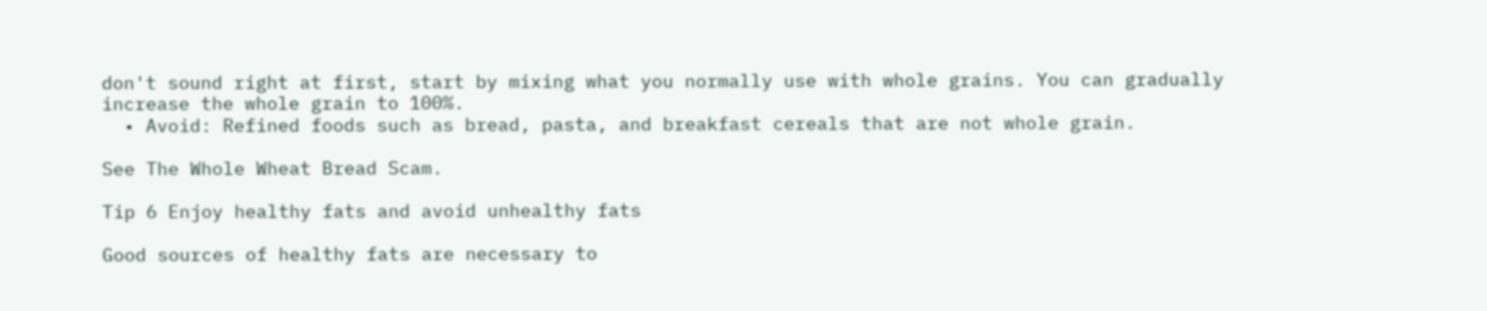don't sound right at first, start by mixing what you normally use with whole grains. You can gradually increase the whole grain to 100%.
  • Avoid: Refined foods such as bread, pasta, and breakfast cereals that are not whole grain.

See The Whole Wheat Bread Scam.

Tip 6 Enjoy healthy fats and avoid unhealthy fats

Good sources of healthy fats are necessary to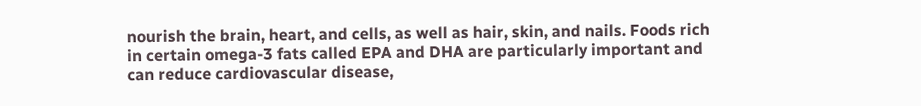nourish the brain, heart, and cells, as well as hair, skin, and nails. Foods rich in certain omega-3 fats called EPA and DHA are particularly important and can reduce cardiovascular disease,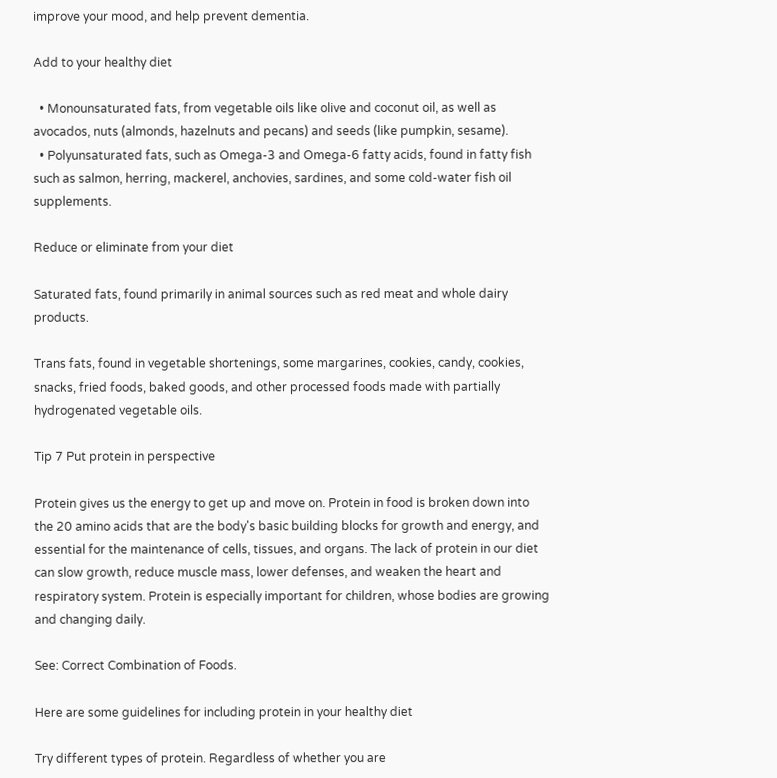improve your mood, and help prevent dementia.

Add to your healthy diet

  • Monounsaturated fats, from vegetable oils like olive and coconut oil, as well as avocados, nuts (almonds, hazelnuts and pecans) and seeds (like pumpkin, sesame).
  • Polyunsaturated fats, such as Omega-3 and Omega-6 fatty acids, found in fatty fish such as salmon, herring, mackerel, anchovies, sardines, and some cold-water fish oil supplements.

Reduce or eliminate from your diet

Saturated fats, found primarily in animal sources such as red meat and whole dairy products.

Trans fats, found in vegetable shortenings, some margarines, cookies, candy, cookies, snacks, fried foods, baked goods, and other processed foods made with partially hydrogenated vegetable oils.

Tip 7 Put protein in perspective

Protein gives us the energy to get up and move on. Protein in food is broken down into the 20 amino acids that are the body's basic building blocks for growth and energy, and essential for the maintenance of cells, tissues, and organs. The lack of protein in our diet can slow growth, reduce muscle mass, lower defenses, and weaken the heart and respiratory system. Protein is especially important for children, whose bodies are growing and changing daily.

See: Correct Combination of Foods.

Here are some guidelines for including protein in your healthy diet

Try different types of protein. Regardless of whether you are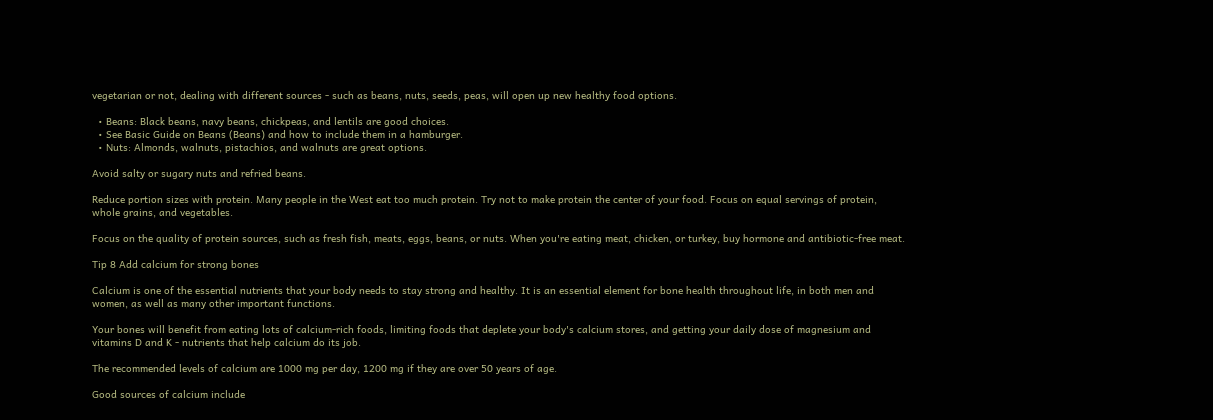vegetarian or not, dealing with different sources - such as beans, nuts, seeds, peas, will open up new healthy food options.

  • Beans: Black beans, navy beans, chickpeas, and lentils are good choices.
  • See Basic Guide on Beans (Beans) and how to include them in a hamburger.
  • Nuts: Almonds, walnuts, pistachios, and walnuts are great options.

Avoid salty or sugary nuts and refried beans.

Reduce portion sizes with protein. Many people in the West eat too much protein. Try not to make protein the center of your food. Focus on equal servings of protein, whole grains, and vegetables.

Focus on the quality of protein sources, such as fresh fish, meats, eggs, beans, or nuts. When you're eating meat, chicken, or turkey, buy hormone and antibiotic-free meat.

Tip 8 Add calcium for strong bones

Calcium is one of the essential nutrients that your body needs to stay strong and healthy. It is an essential element for bone health throughout life, in both men and women, as well as many other important functions.

Your bones will benefit from eating lots of calcium-rich foods, limiting foods that deplete your body's calcium stores, and getting your daily dose of magnesium and vitamins D and K - nutrients that help calcium do its job.

The recommended levels of calcium are 1000 mg per day, 1200 mg if they are over 50 years of age.

Good sources of calcium include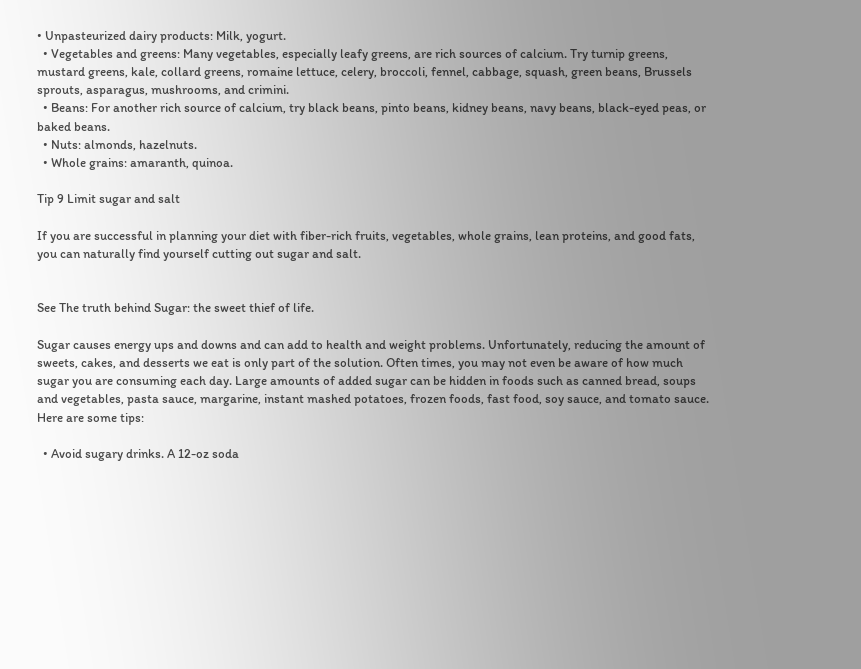• Unpasteurized dairy products: Milk, yogurt.
  • Vegetables and greens: Many vegetables, especially leafy greens, are rich sources of calcium. Try turnip greens, mustard greens, kale, collard greens, romaine lettuce, celery, broccoli, fennel, cabbage, squash, green beans, Brussels sprouts, asparagus, mushrooms, and crimini.
  • Beans: For another rich source of calcium, try black beans, pinto beans, kidney beans, navy beans, black-eyed peas, or baked beans.
  • Nuts: almonds, hazelnuts.
  • Whole grains: amaranth, quinoa.

Tip 9 Limit sugar and salt

If you are successful in planning your diet with fiber-rich fruits, vegetables, whole grains, lean proteins, and good fats, you can naturally find yourself cutting out sugar and salt.


See The truth behind Sugar: the sweet thief of life.

Sugar causes energy ups and downs and can add to health and weight problems. Unfortunately, reducing the amount of sweets, cakes, and desserts we eat is only part of the solution. Often times, you may not even be aware of how much sugar you are consuming each day. Large amounts of added sugar can be hidden in foods such as canned bread, soups and vegetables, pasta sauce, margarine, instant mashed potatoes, frozen foods, fast food, soy sauce, and tomato sauce. Here are some tips:

  • Avoid sugary drinks. A 12-oz soda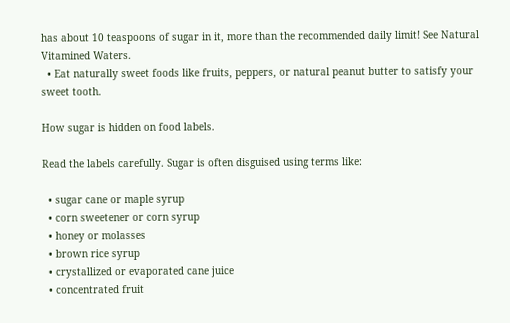has about 10 teaspoons of sugar in it, more than the recommended daily limit! See Natural Vitamined Waters.
  • Eat naturally sweet foods like fruits, peppers, or natural peanut butter to satisfy your sweet tooth.

How sugar is hidden on food labels.

Read the labels carefully. Sugar is often disguised using terms like:

  • sugar cane or maple syrup
  • corn sweetener or corn syrup
  • honey or molasses
  • brown rice syrup
  • crystallized or evaporated cane juice
  • concentrated fruit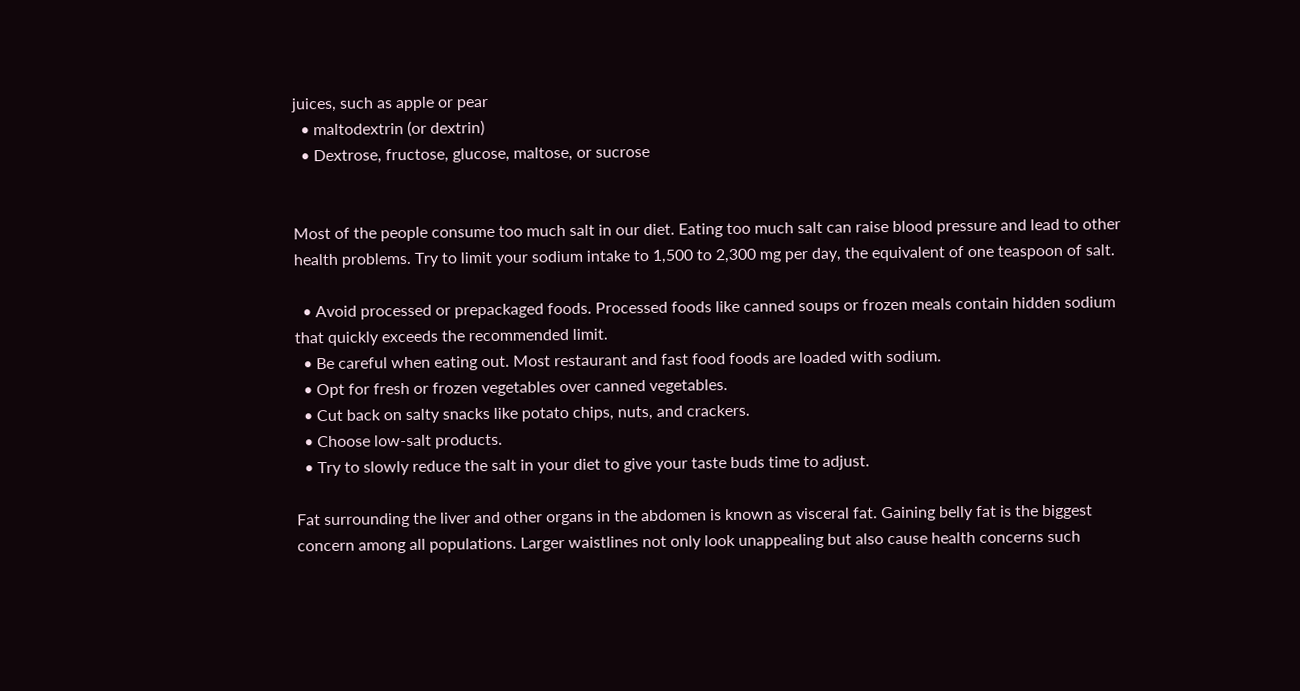juices, such as apple or pear
  • maltodextrin (or dextrin)
  • Dextrose, fructose, glucose, maltose, or sucrose


Most of the people consume too much salt in our diet. Eating too much salt can raise blood pressure and lead to other health problems. Try to limit your sodium intake to 1,500 to 2,300 mg per day, the equivalent of one teaspoon of salt.

  • Avoid processed or prepackaged foods. Processed foods like canned soups or frozen meals contain hidden sodium that quickly exceeds the recommended limit.
  • Be careful when eating out. Most restaurant and fast food foods are loaded with sodium.
  • Opt for fresh or frozen vegetables over canned vegetables.
  • Cut back on salty snacks like potato chips, nuts, and crackers.
  • Choose low-salt products.
  • Try to slowly reduce the salt in your diet to give your taste buds time to adjust.

Fat surrounding the liver and other organs in the abdomen is known as visceral fat. Gaining belly fat is the biggest concern among all populations. Larger waistlines not only look unappealing but also cause health concerns such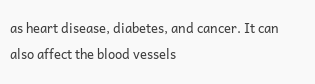as heart disease, diabetes, and cancer. It can also affect the blood vessels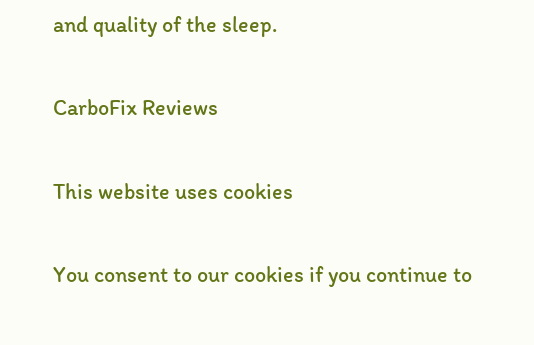and quality of the sleep.

CarboFix Reviews

This website uses cookies

You consent to our cookies if you continue to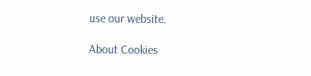use our website.

About Cookies